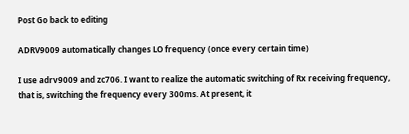Post Go back to editing

ADRV9009 automatically changes LO frequency (once every certain time)

I use adrv9009 and zc706. I want to realize the automatic switching of Rx receiving frequency, that is, switching the frequency every 300ms. At present, it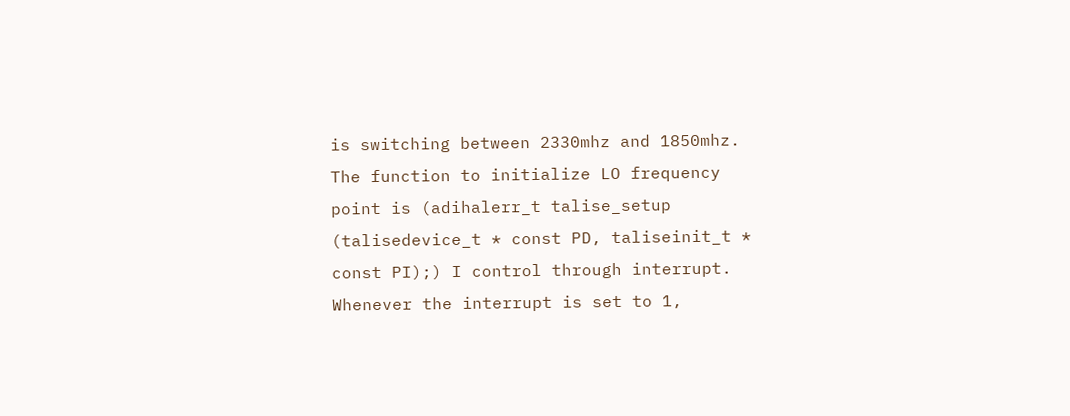is switching between 2330mhz and 1850mhz. The function to initialize LO frequency point is (adihalerr_t talise_setup (talisedevice_t * const PD, taliseinit_t * const PI);) I control through interrupt. Whenever the interrupt is set to 1,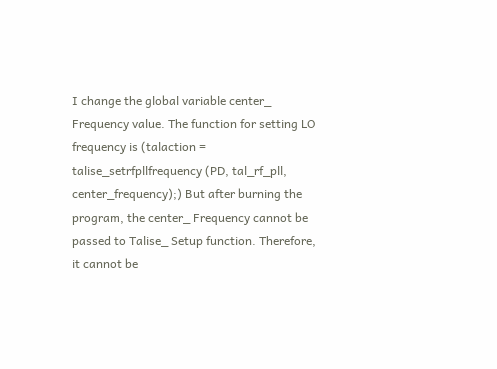I change the global variable center_ Frequency value. The function for setting LO frequency is (talaction = talise_setrfpllfrequency (PD, tal_rf_pll, center_frequency);) But after burning the program, the center_ Frequency cannot be passed to Talise_ Setup function. Therefore, it cannot be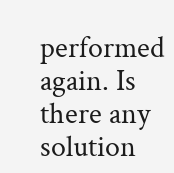performed again. Is there any solution